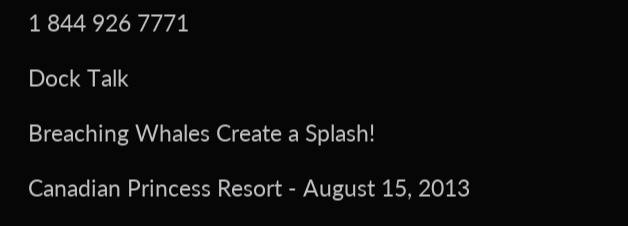1 844 926 7771

Dock Talk

Breaching Whales Create a Splash!

Canadian Princess Resort - August 15, 2013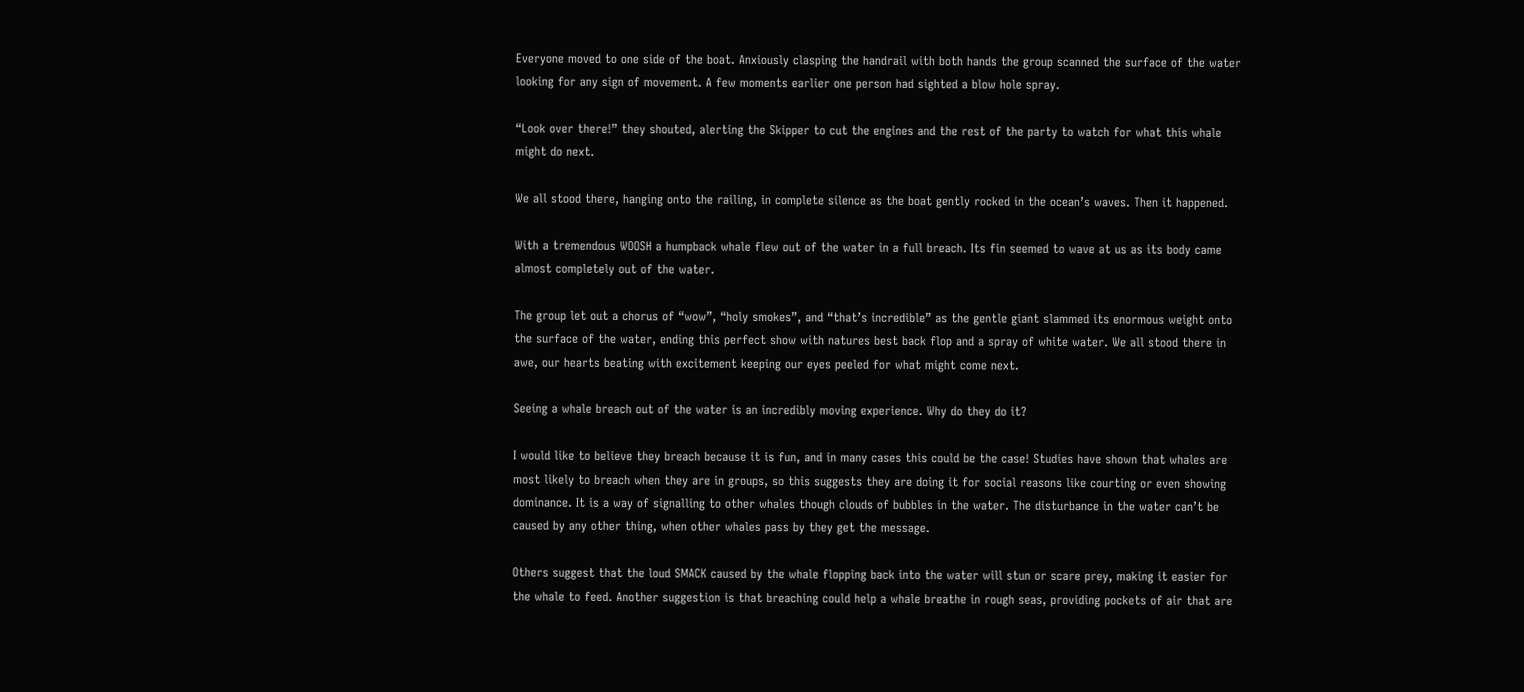Everyone moved to one side of the boat. Anxiously clasping the handrail with both hands the group scanned the surface of the water looking for any sign of movement. A few moments earlier one person had sighted a blow hole spray.

“Look over there!” they shouted, alerting the Skipper to cut the engines and the rest of the party to watch for what this whale might do next.

We all stood there, hanging onto the railing, in complete silence as the boat gently rocked in the ocean’s waves. Then it happened.

With a tremendous WOOSH a humpback whale flew out of the water in a full breach. Its fin seemed to wave at us as its body came almost completely out of the water.

The group let out a chorus of “wow”, “holy smokes”, and “that’s incredible” as the gentle giant slammed its enormous weight onto the surface of the water, ending this perfect show with natures best back flop and a spray of white water. We all stood there in awe, our hearts beating with excitement keeping our eyes peeled for what might come next.

Seeing a whale breach out of the water is an incredibly moving experience. Why do they do it?

I would like to believe they breach because it is fun, and in many cases this could be the case! Studies have shown that whales are most likely to breach when they are in groups, so this suggests they are doing it for social reasons like courting or even showing dominance. It is a way of signalling to other whales though clouds of bubbles in the water. The disturbance in the water can’t be caused by any other thing, when other whales pass by they get the message.

Others suggest that the loud SMACK caused by the whale flopping back into the water will stun or scare prey, making it easier for the whale to feed. Another suggestion is that breaching could help a whale breathe in rough seas, providing pockets of air that are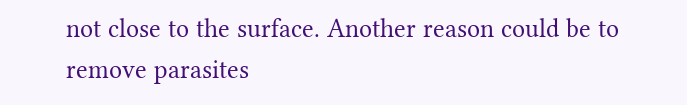not close to the surface. Another reason could be to remove parasites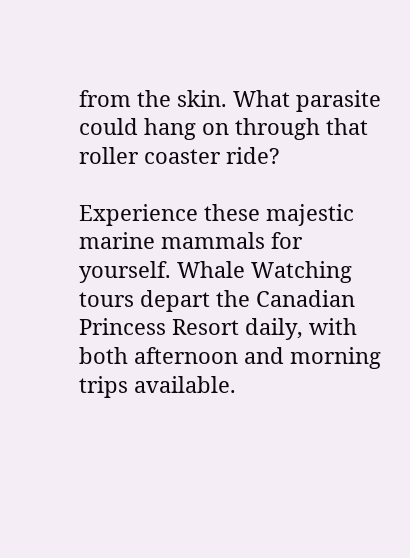from the skin. What parasite could hang on through that roller coaster ride?

Experience these majestic marine mammals for yourself. Whale Watching tours depart the Canadian Princess Resort daily, with both afternoon and morning trips available.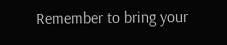Remember to bring your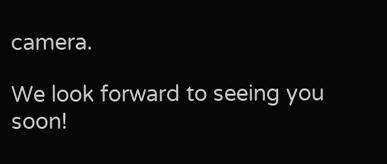camera.

We look forward to seeing you soon!